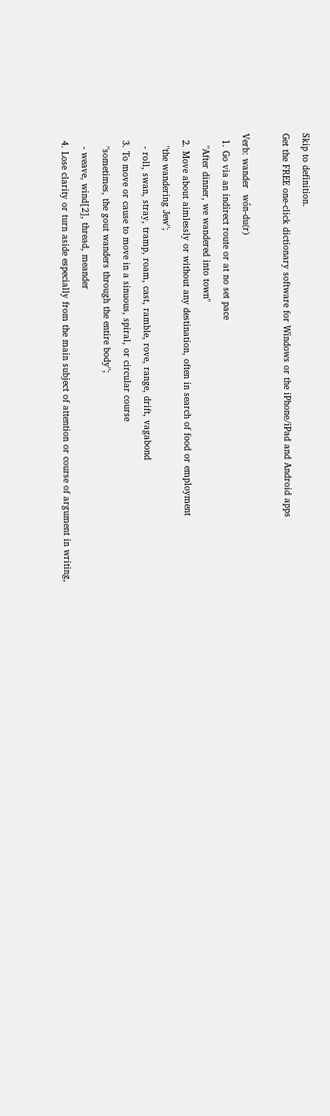Skip to definition.
Get the FREE one-click dictionary software for Windows or the iPhone/iPad and Android apps

Verb: wander  wón-du(r)
  1. Go via an indirect route or at no set pace
    "After dinner, we wandered into town"
  2. Move about aimlessly or without any destination, often in search of food or employment
    "the wandering Jew";
    - roll, swan, stray, tramp, roam, cast, ramble, rove, range, drift, vagabond
  3. To move or cause to move in a sinuous, spiral, or circular course
    "sometimes, the gout wanders through the entire body";
    - weave, wind[2], thread, meander
  4. Lose clarity or turn aside especially from the main subject of attention or course of argument in writing,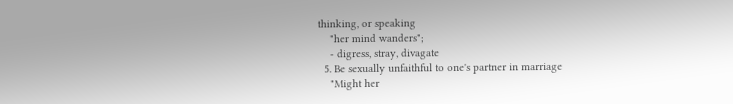thinking, or speaking
    "her mind wanders";
    - digress, stray, divagate
  5. Be sexually unfaithful to one's partner in marriage
    "Might her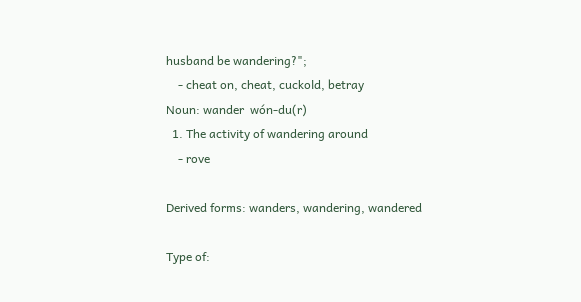husband be wandering?";
    - cheat on, cheat, cuckold, betray
Noun: wander  wón-du(r)
  1. The activity of wandering around
    - rove

Derived forms: wanders, wandering, wandered

Type of: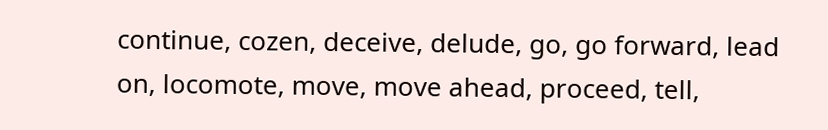continue, cozen, deceive, delude, go, go forward, lead on, locomote, move, move ahead, proceed, tell,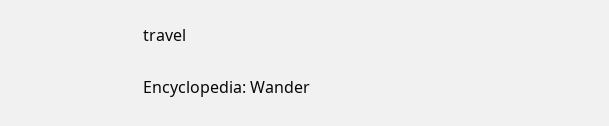travel

Encyclopedia: Wander